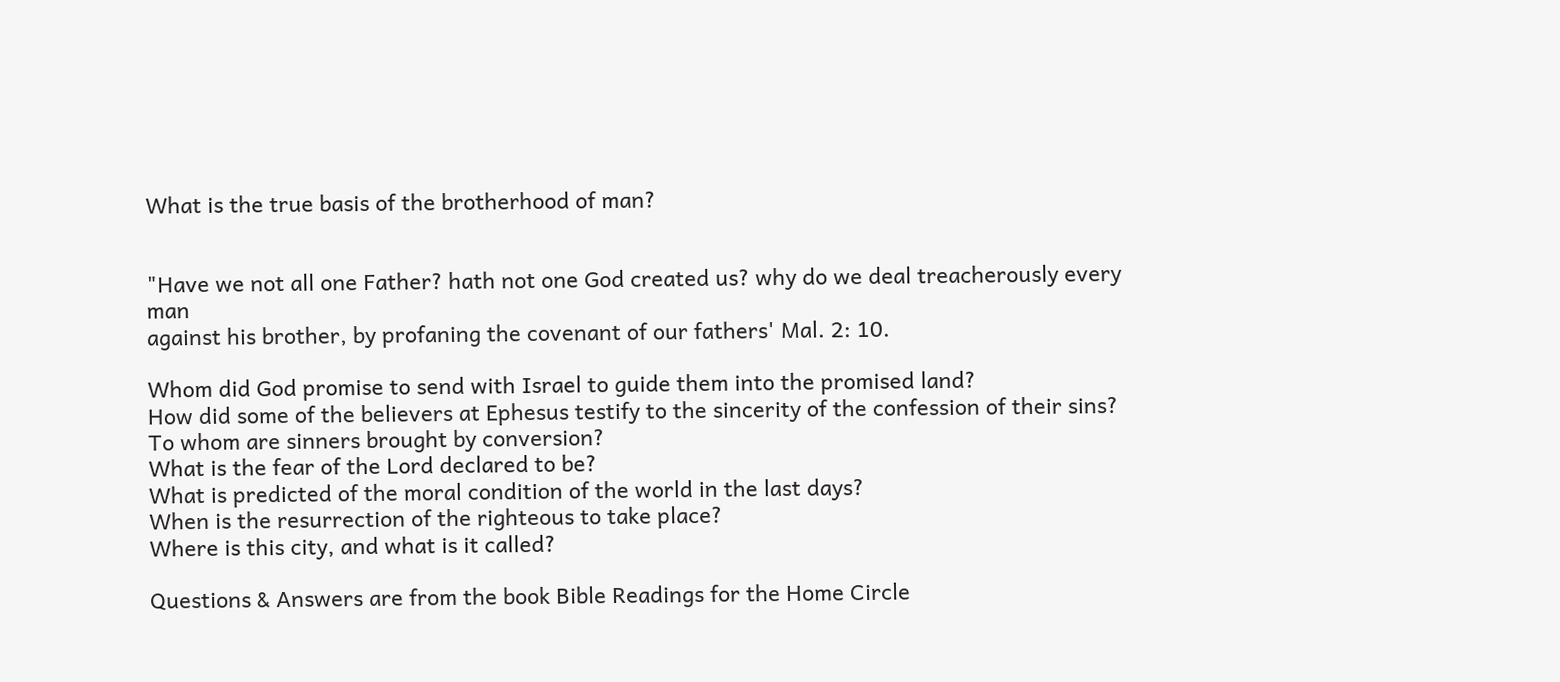What is the true basis of the brotherhood of man?


"Have we not all one Father? hath not one God created us? why do we deal treacherously every man
against his brother, by profaning the covenant of our fathers' Mal. 2: 10.

Whom did God promise to send with Israel to guide them into the promised land?
How did some of the believers at Ephesus testify to the sincerity of the confession of their sins?
To whom are sinners brought by conversion?
What is the fear of the Lord declared to be?
What is predicted of the moral condition of the world in the last days?
When is the resurrection of the righteous to take place?
Where is this city, and what is it called?

Questions & Answers are from the book Bible Readings for the Home Circle